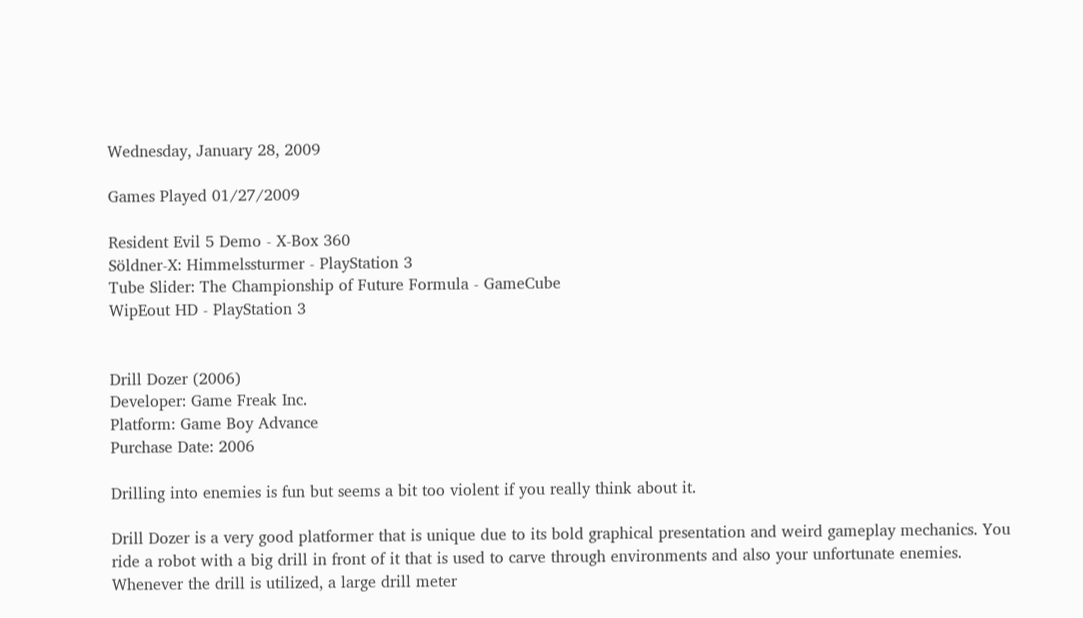Wednesday, January 28, 2009

Games Played 01/27/2009

Resident Evil 5 Demo - X-Box 360
Söldner-X: Himmelssturmer - PlayStation 3
Tube Slider: The Championship of Future Formula - GameCube
WipEout HD - PlayStation 3


Drill Dozer (2006)
Developer: Game Freak Inc.
Platform: Game Boy Advance
Purchase Date: 2006

Drilling into enemies is fun but seems a bit too violent if you really think about it.

Drill Dozer is a very good platformer that is unique due to its bold graphical presentation and weird gameplay mechanics. You ride a robot with a big drill in front of it that is used to carve through environments and also your unfortunate enemies. Whenever the drill is utilized, a large drill meter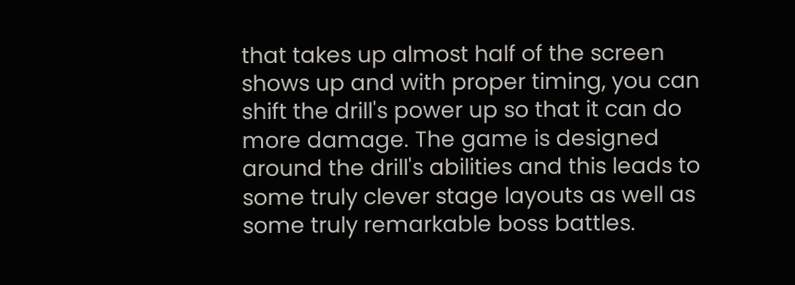that takes up almost half of the screen shows up and with proper timing, you can shift the drill's power up so that it can do more damage. The game is designed around the drill's abilities and this leads to some truly clever stage layouts as well as some truly remarkable boss battles.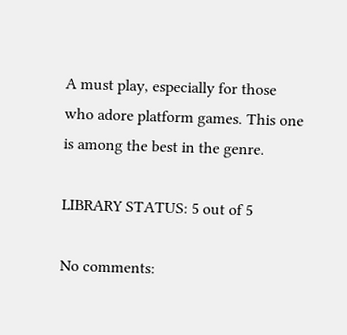A must play, especially for those who adore platform games. This one is among the best in the genre.

LIBRARY STATUS: 5 out of 5

No comments: